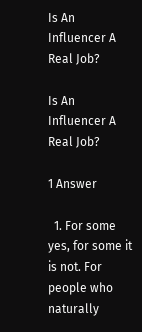Is An Influencer A Real Job?

Is An Influencer A Real Job?

1 Answer

  1. For some yes, for some it is not. For people who naturally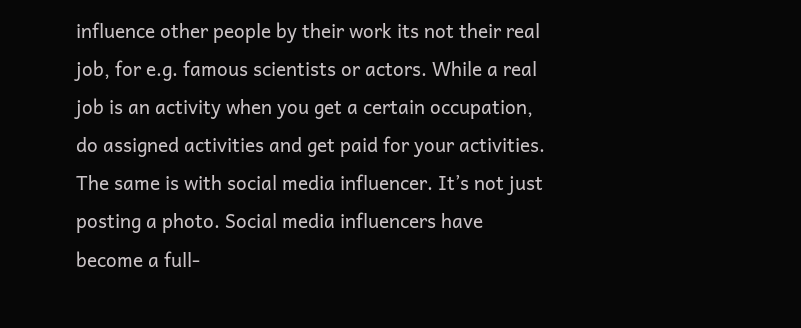influence other people by their work its not their real job, for e.g. famous scientists or actors. While a real job is an activity when you get a certain occupation, do assigned activities and get paid for your activities. The same is with social media influencer. It’s not just posting a photo. Social media influencers have become a full-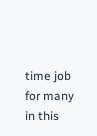time job for many in this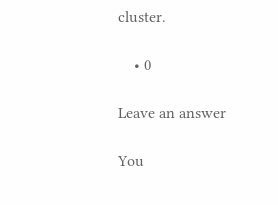cluster.

    • 0

Leave an answer

You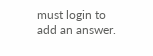must login to add an answer.